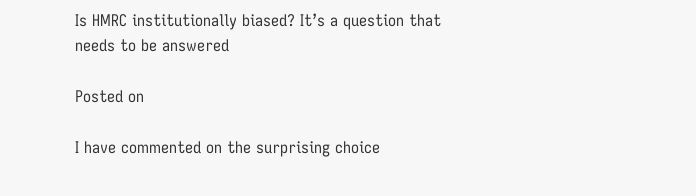Is HMRC institutionally biased? It’s a question that needs to be answered

Posted on

I have commented on the surprising choice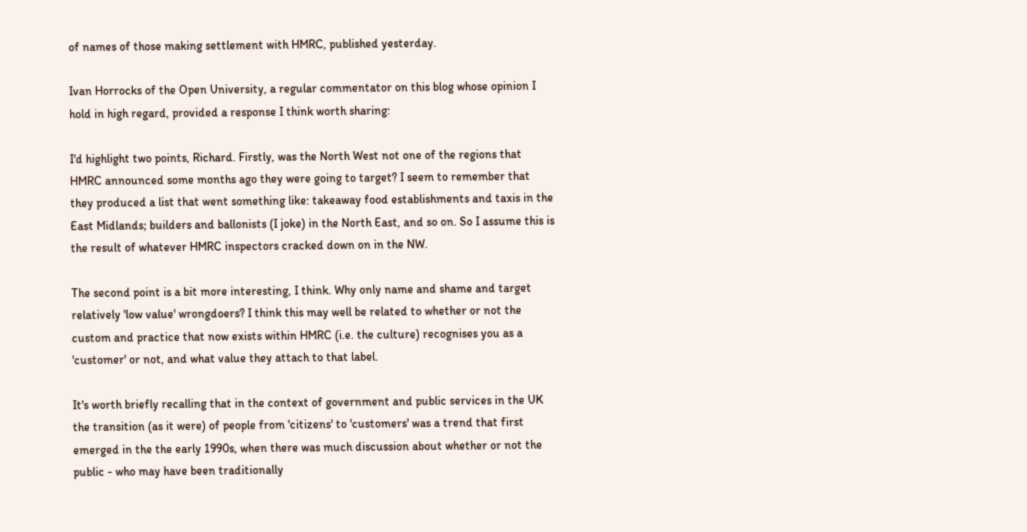of names of those making settlement with HMRC, published yesterday.

Ivan Horrocks of the Open University, a regular commentator on this blog whose opinion I hold in high regard, provided a response I think worth sharing:

I'd highlight two points, Richard. Firstly, was the North West not one of the regions that HMRC announced some months ago they were going to target? I seem to remember that they produced a list that went something like: takeaway food establishments and taxis in the East Midlands; builders and ballonists (I joke) in the North East, and so on. So I assume this is the result of whatever HMRC inspectors cracked down on in the NW.

The second point is a bit more interesting, I think. Why only name and shame and target relatively 'low value' wrongdoers? I think this may well be related to whether or not the custom and practice that now exists within HMRC (i.e. the culture) recognises you as a 'customer' or not, and what value they attach to that label.

It's worth briefly recalling that in the context of government and public services in the UK the transition (as it were) of people from 'citizens' to 'customers' was a trend that first emerged in the the early 1990s, when there was much discussion about whether or not the public - who may have been traditionally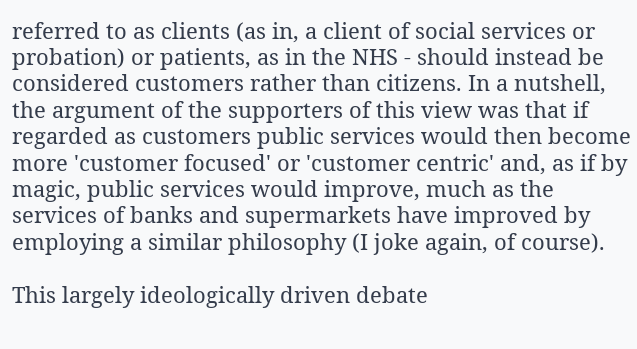referred to as clients (as in, a client of social services or probation) or patients, as in the NHS - should instead be considered customers rather than citizens. In a nutshell, the argument of the supporters of this view was that if regarded as customers public services would then become more 'customer focused' or 'customer centric' and, as if by magic, public services would improve, much as the services of banks and supermarkets have improved by employing a similar philosophy (I joke again, of course).

This largely ideologically driven debate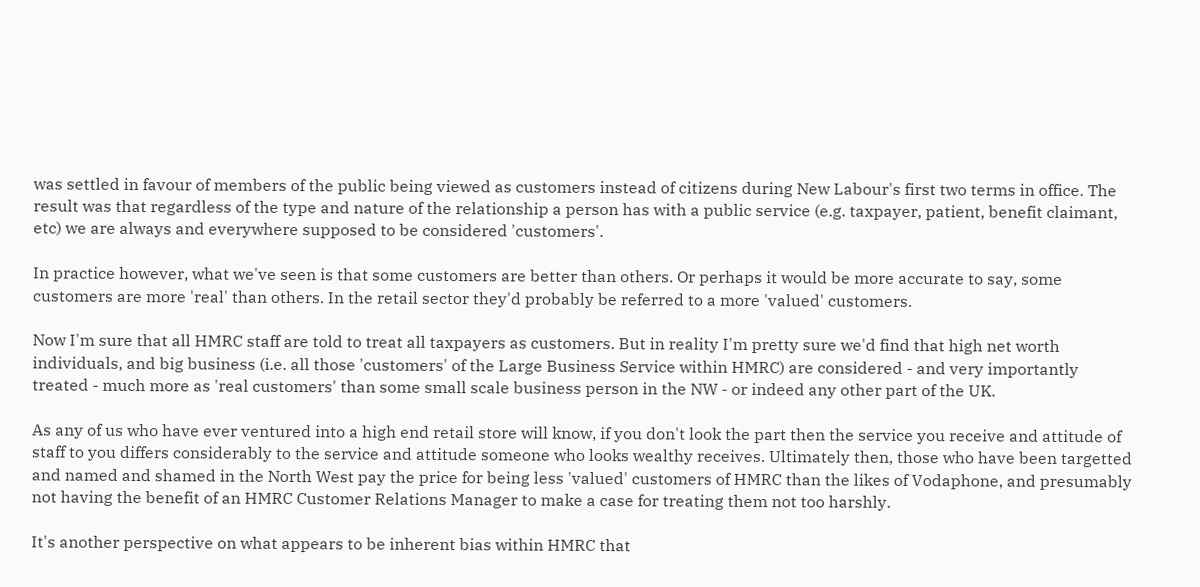was settled in favour of members of the public being viewed as customers instead of citizens during New Labour's first two terms in office. The result was that regardless of the type and nature of the relationship a person has with a public service (e.g. taxpayer, patient, benefit claimant, etc) we are always and everywhere supposed to be considered 'customers'.

In practice however, what we've seen is that some customers are better than others. Or perhaps it would be more accurate to say, some customers are more 'real' than others. In the retail sector they'd probably be referred to a more 'valued' customers.

Now I'm sure that all HMRC staff are told to treat all taxpayers as customers. But in reality I'm pretty sure we'd find that high net worth individuals, and big business (i.e. all those 'customers' of the Large Business Service within HMRC) are considered - and very importantly treated - much more as 'real customers' than some small scale business person in the NW - or indeed any other part of the UK.

As any of us who have ever ventured into a high end retail store will know, if you don't look the part then the service you receive and attitude of staff to you differs considerably to the service and attitude someone who looks wealthy receives. Ultimately then, those who have been targetted and named and shamed in the North West pay the price for being less 'valued' customers of HMRC than the likes of Vodaphone, and presumably not having the benefit of an HMRC Customer Relations Manager to make a case for treating them not too harshly.

It's another perspective on what appears to be inherent bias within HMRC that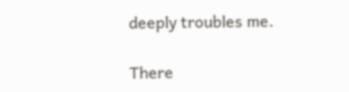deeply troubles me.

There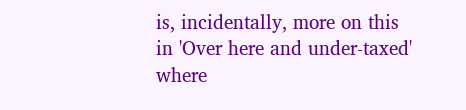is, incidentally, more on this in 'Over here and under-taxed' where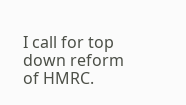I call for top down reform of HMRC.